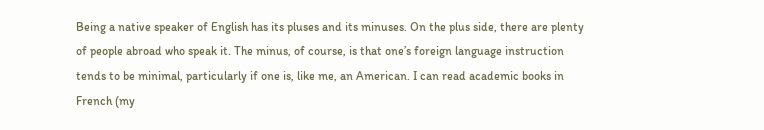Being a native speaker of English has its pluses and its minuses. On the plus side, there are plenty of people abroad who speak it. The minus, of course, is that one’s foreign language instruction tends to be minimal, particularly if one is, like me, an American. I can read academic books in French (my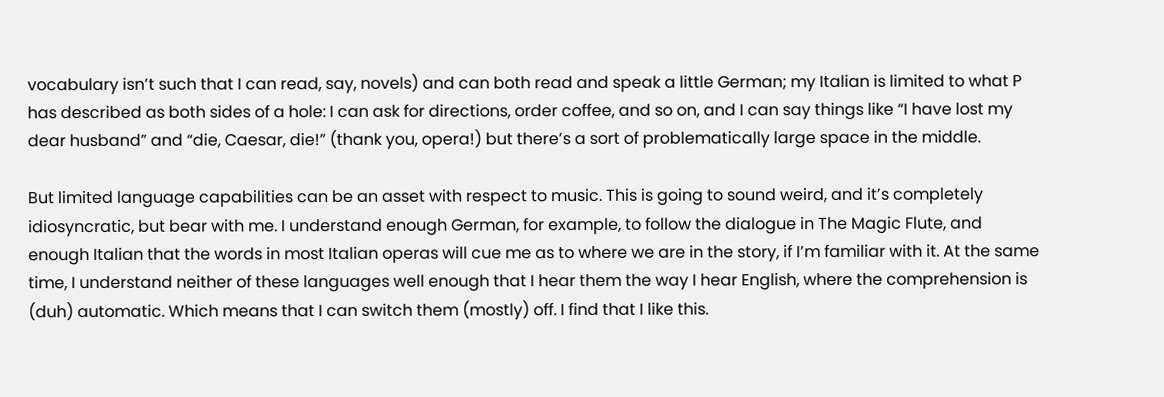vocabulary isn’t such that I can read, say, novels) and can both read and speak a little German; my Italian is limited to what P has described as both sides of a hole: I can ask for directions, order coffee, and so on, and I can say things like “I have lost my dear husband” and “die, Caesar, die!” (thank you, opera!) but there’s a sort of problematically large space in the middle.

But limited language capabilities can be an asset with respect to music. This is going to sound weird, and it’s completely idiosyncratic, but bear with me. I understand enough German, for example, to follow the dialogue in The Magic Flute, and enough Italian that the words in most Italian operas will cue me as to where we are in the story, if I’m familiar with it. At the same time, I understand neither of these languages well enough that I hear them the way I hear English, where the comprehension is (duh) automatic. Which means that I can switch them (mostly) off. I find that I like this.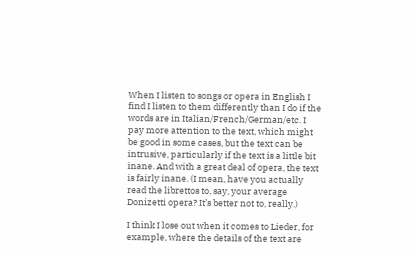When I listen to songs or opera in English I find I listen to them differently than I do if the words are in Italian/French/German/etc. I pay more attention to the text, which might be good in some cases, but the text can be intrusive, particularly if the text is a little bit inane. And with a great deal of opera, the text is fairly inane. (I mean, have you actually read the librettos to, say, your average Donizetti opera? It’s better not to, really.)

I think I lose out when it comes to Lieder, for example, where the details of the text are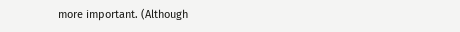more important. (Although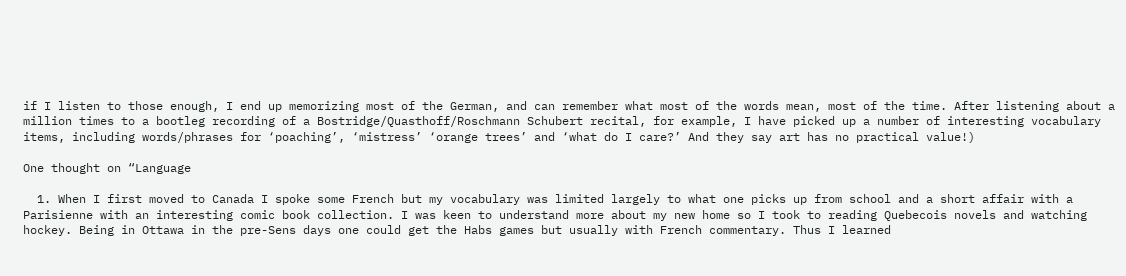if I listen to those enough, I end up memorizing most of the German, and can remember what most of the words mean, most of the time. After listening about a million times to a bootleg recording of a Bostridge/Quasthoff/Roschmann Schubert recital, for example, I have picked up a number of interesting vocabulary items, including words/phrases for ‘poaching’, ‘mistress’ ‘orange trees’ and ‘what do I care?’ And they say art has no practical value!)

One thought on “Language

  1. When I first moved to Canada I spoke some French but my vocabulary was limited largely to what one picks up from school and a short affair with a Parisienne with an interesting comic book collection. I was keen to understand more about my new home so I took to reading Quebecois novels and watching hockey. Being in Ottawa in the pre-Sens days one could get the Habs games but usually with French commentary. Thus I learned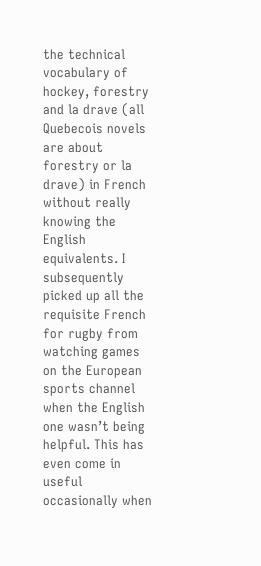the technical vocabulary of hockey, forestry and la drave (all Quebecois novels are about forestry or la drave) in French without really knowing the English equivalents. I subsequently picked up all the requisite French for rugby from watching games on the European sports channel when the English one wasn’t being helpful. This has even come in useful occasionally when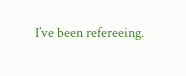I’ve been refereeing.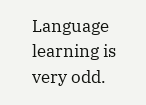Language learning is very odd.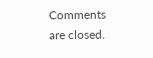Comments are closed.